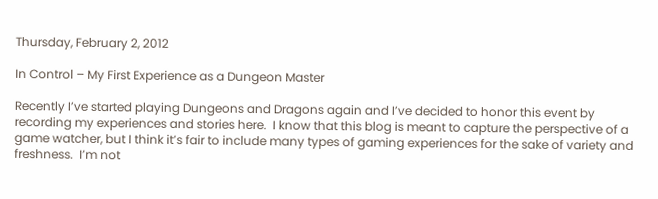Thursday, February 2, 2012

In Control – My First Experience as a Dungeon Master

Recently I’ve started playing Dungeons and Dragons again and I’ve decided to honor this event by recording my experiences and stories here.  I know that this blog is meant to capture the perspective of a game watcher, but I think it’s fair to include many types of gaming experiences for the sake of variety and freshness.  I’m not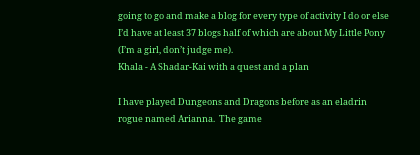going to go and make a blog for every type of activity I do or else I’d have at least 37 blogs half of which are about My Little Pony (I’m a girl, don’t judge me).
Khala - A Shadar-Kai with a quest and a plan

I have played Dungeons and Dragons before as an eladrin rogue named Arianna.  The game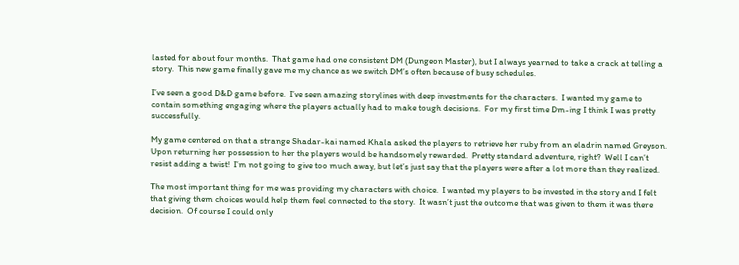lasted for about four months.  That game had one consistent DM (Dungeon Master), but I always yearned to take a crack at telling a story.  This new game finally gave me my chance as we switch DM’s often because of busy schedules.

I’ve seen a good D&D game before.  I’ve seen amazing storylines with deep investments for the characters.  I wanted my game to contain something engaging where the players actually had to make tough decisions.  For my first time Dm-ing I think I was pretty successfully.

My game centered on that a strange Shadar-kai named Khala asked the players to retrieve her ruby from an eladrin named Greyson.  Upon returning her possession to her the players would be handsomely rewarded.  Pretty standard adventure, right?  Well I can’t resist adding a twist!  I’m not going to give too much away, but let’s just say that the players were after a lot more than they realized.

The most important thing for me was providing my characters with choice.  I wanted my players to be invested in the story and I felt that giving them choices would help them feel connected to the story.  It wasn’t just the outcome that was given to them it was there decision.  Of course I could only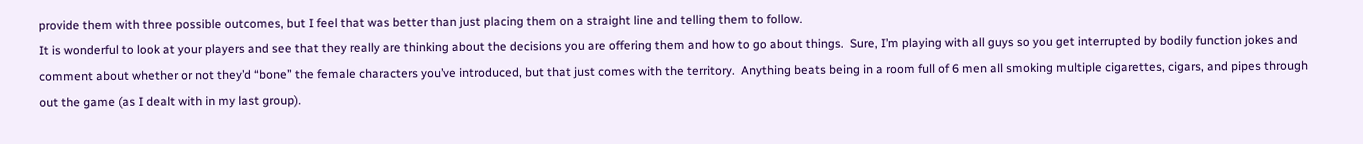provide them with three possible outcomes, but I feel that was better than just placing them on a straight line and telling them to follow.
It is wonderful to look at your players and see that they really are thinking about the decisions you are offering them and how to go about things.  Sure, I’m playing with all guys so you get interrupted by bodily function jokes and comment about whether or not they’d “bone” the female characters you’ve introduced, but that just comes with the territory.  Anything beats being in a room full of 6 men all smoking multiple cigarettes, cigars, and pipes through out the game (as I dealt with in my last group).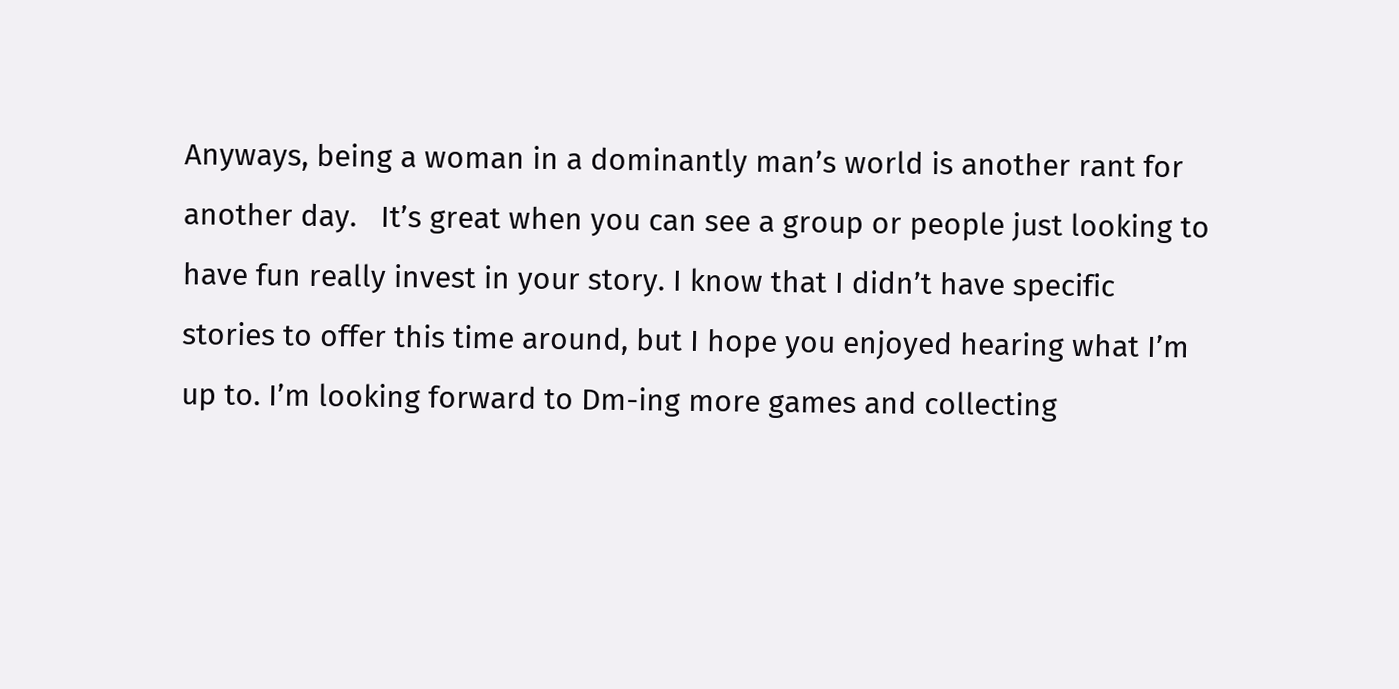Anyways, being a woman in a dominantly man’s world is another rant for another day.   It’s great when you can see a group or people just looking to have fun really invest in your story. I know that I didn’t have specific stories to offer this time around, but I hope you enjoyed hearing what I’m up to. I’m looking forward to Dm-ing more games and collecting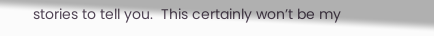stories to tell you.  This certainly won’t be my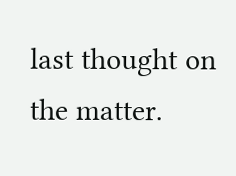last thought on the matter.